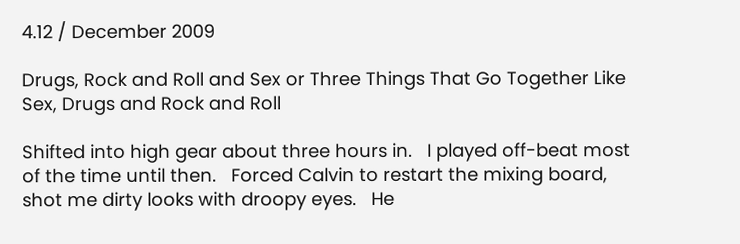4.12 / December 2009

Drugs, Rock and Roll and Sex or Three Things That Go Together Like Sex, Drugs and Rock and Roll

Shifted into high gear about three hours in.   I played off-beat most of the time until then.   Forced Calvin to restart the mixing board, shot me dirty looks with droopy eyes.   He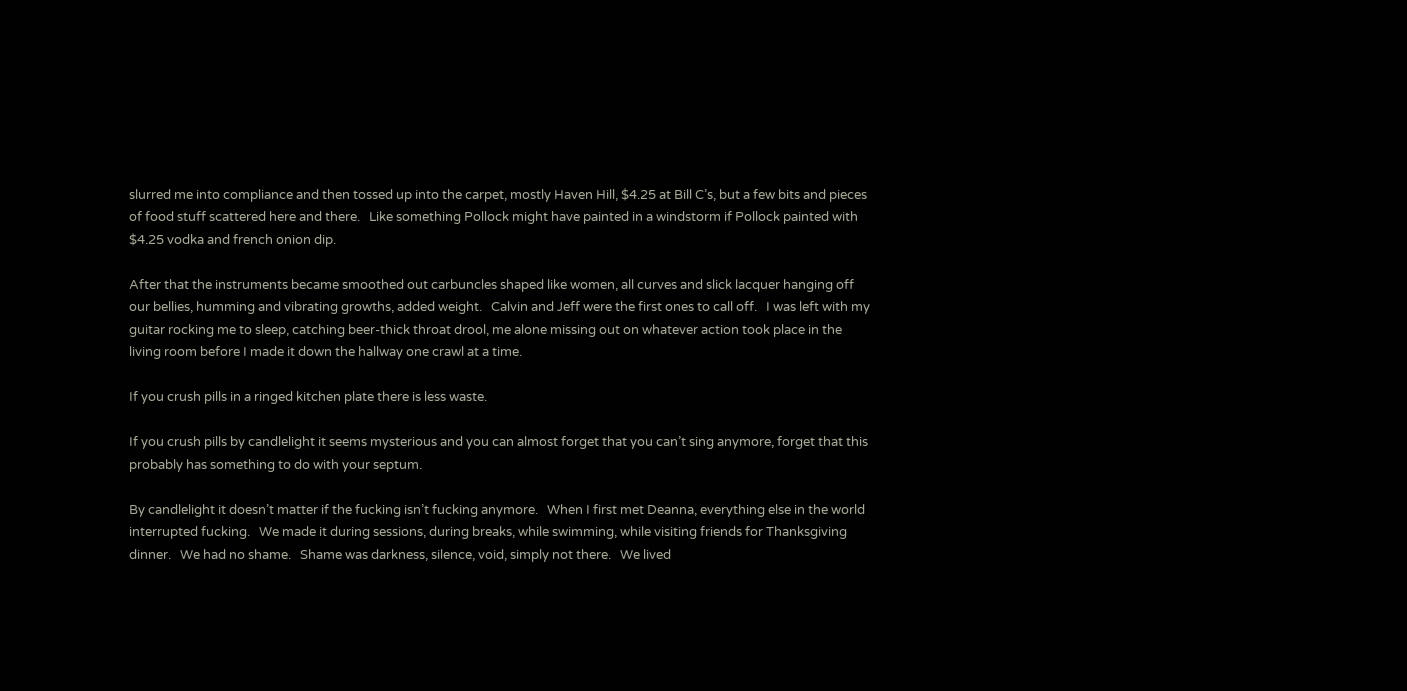slurred me into compliance and then tossed up into the carpet, mostly Haven Hill, $4.25 at Bill C’s, but a few bits and pieces of food stuff scattered here and there.   Like something Pollock might have painted in a windstorm if Pollock painted with $4.25 vodka and french onion dip.

After that the instruments became smoothed out carbuncles shaped like women, all curves and slick lacquer hanging off our bellies, humming and vibrating growths, added weight.   Calvin and Jeff were the first ones to call off.   I was left with my guitar rocking me to sleep, catching beer-thick throat drool, me alone missing out on whatever action took place in the living room before I made it down the hallway one crawl at a time.

If you crush pills in a ringed kitchen plate there is less waste.

If you crush pills by candlelight it seems mysterious and you can almost forget that you can’t sing anymore, forget that this probably has something to do with your septum.

By candlelight it doesn’t matter if the fucking isn’t fucking anymore.   When I first met Deanna, everything else in the world interrupted fucking.   We made it during sessions, during breaks, while swimming, while visiting friends for Thanksgiving dinner.   We had no shame.   Shame was darkness, silence, void, simply not there.   We lived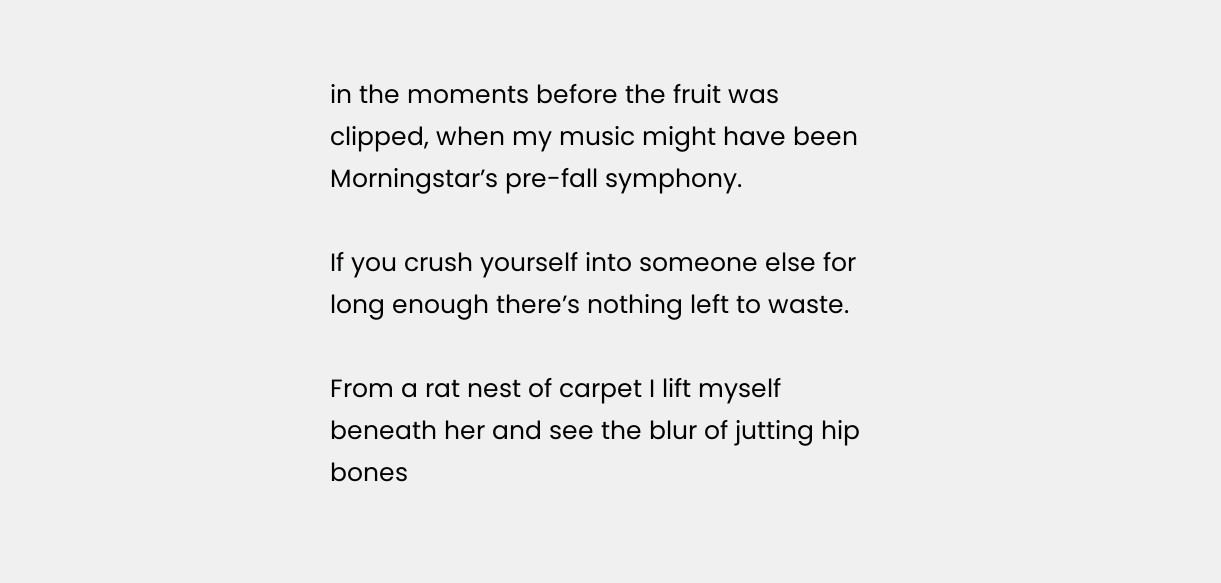in the moments before the fruit was clipped, when my music might have been Morningstar’s pre-fall symphony.

If you crush yourself into someone else for long enough there’s nothing left to waste.

From a rat nest of carpet I lift myself beneath her and see the blur of jutting hip bones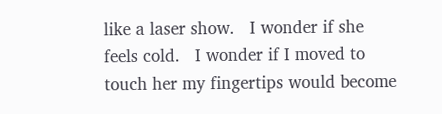like a laser show.   I wonder if she feels cold.   I wonder if I moved to touch her my fingertips would become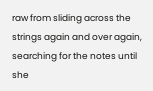raw from sliding across the strings again and over again, searching for the notes until she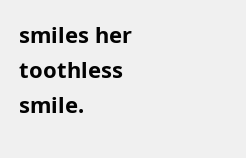smiles her toothless smile.